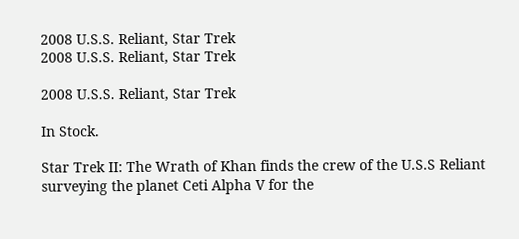2008 U.S.S. Reliant, Star Trek
2008 U.S.S. Reliant, Star Trek

2008 U.S.S. Reliant, Star Trek

In Stock.

Star Trek II: The Wrath of Khan finds the crew of the U.S.S Reliant surveying the planet Ceti Alpha V for the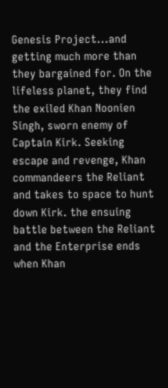Genesis Project...and getting much more than they bargained for. On the lifeless planet, they find the exiled Khan Noonien Singh, sworn enemy of Captain Kirk. Seeking escape and revenge, Khan commandeers the Reliant and takes to space to hunt down Kirk. the ensuing battle between the Reliant and the Enterprise ends when Khan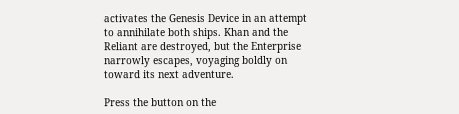activates the Genesis Device in an attempt to annihilate both ships. Khan and the Reliant are destroyed, but the Enterprise narrowly escapes, voyaging boldly on toward its next adventure.

Press the button on the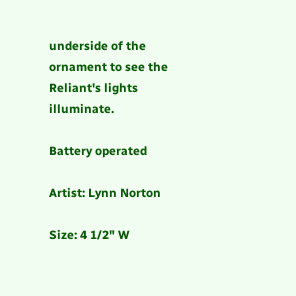underside of the ornament to see the Reliant's lights illuminate.

Battery operated

Artist: Lynn Norton

Size: 4 1/2" W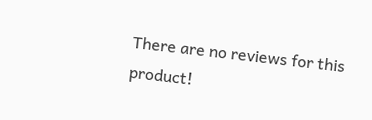There are no reviews for this product!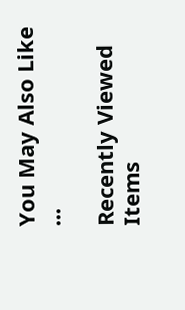You May Also Like ...

Recently Viewed Items